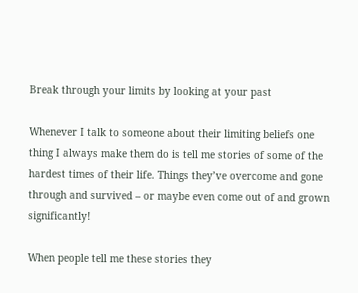Break through your limits by looking at your past

Whenever I talk to someone about their limiting beliefs one thing I always make them do is tell me stories of some of the hardest times of their life. Things they’ve overcome and gone through and survived – or maybe even come out of and grown significantly!

When people tell me these stories they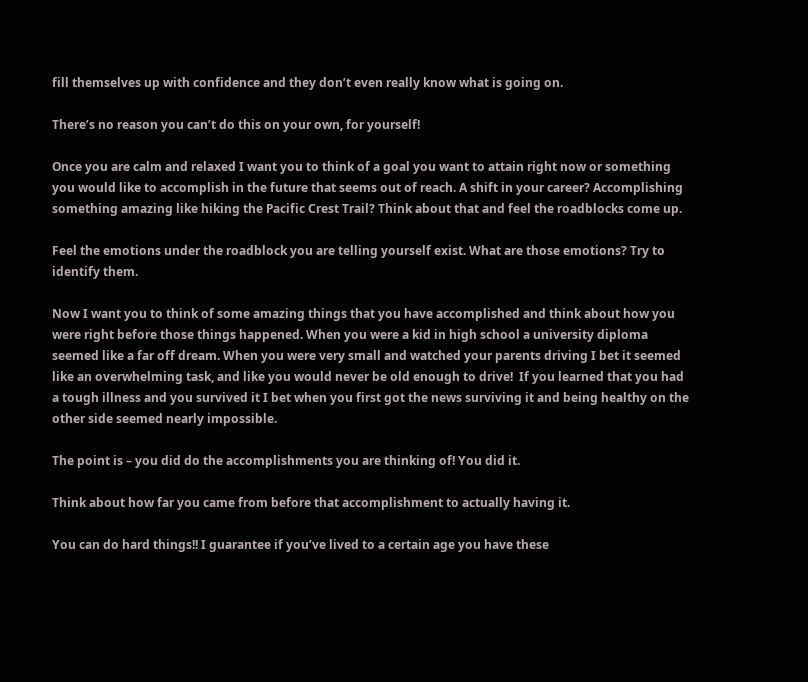fill themselves up with confidence and they don’t even really know what is going on.

There’s no reason you can’t do this on your own, for yourself!

Once you are calm and relaxed I want you to think of a goal you want to attain right now or something you would like to accomplish in the future that seems out of reach. A shift in your career? Accomplishing something amazing like hiking the Pacific Crest Trail? Think about that and feel the roadblocks come up.

Feel the emotions under the roadblock you are telling yourself exist. What are those emotions? Try to identify them.

Now I want you to think of some amazing things that you have accomplished and think about how you were right before those things happened. When you were a kid in high school a university diploma seemed like a far off dream. When you were very small and watched your parents driving I bet it seemed like an overwhelming task, and like you would never be old enough to drive!  If you learned that you had a tough illness and you survived it I bet when you first got the news surviving it and being healthy on the other side seemed nearly impossible.

The point is – you did do the accomplishments you are thinking of! You did it.

Think about how far you came from before that accomplishment to actually having it.

You can do hard things!! I guarantee if you’ve lived to a certain age you have these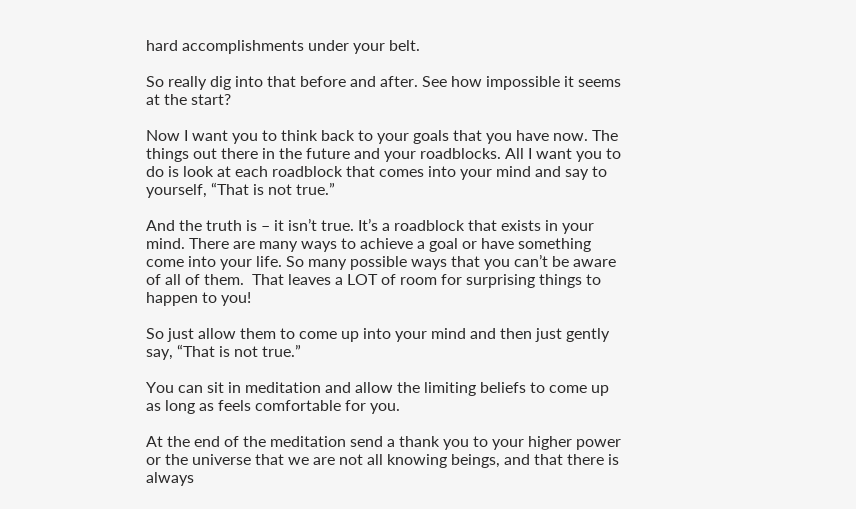hard accomplishments under your belt.

So really dig into that before and after. See how impossible it seems at the start?

Now I want you to think back to your goals that you have now. The things out there in the future and your roadblocks. All I want you to do is look at each roadblock that comes into your mind and say to yourself, “That is not true.”

And the truth is – it isn’t true. It’s a roadblock that exists in your mind. There are many ways to achieve a goal or have something come into your life. So many possible ways that you can’t be aware of all of them.  That leaves a LOT of room for surprising things to happen to you!

So just allow them to come up into your mind and then just gently say, “That is not true.”

You can sit in meditation and allow the limiting beliefs to come up as long as feels comfortable for you.

At the end of the meditation send a thank you to your higher power or the universe that we are not all knowing beings, and that there is always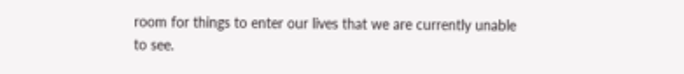room for things to enter our lives that we are currently unable to see.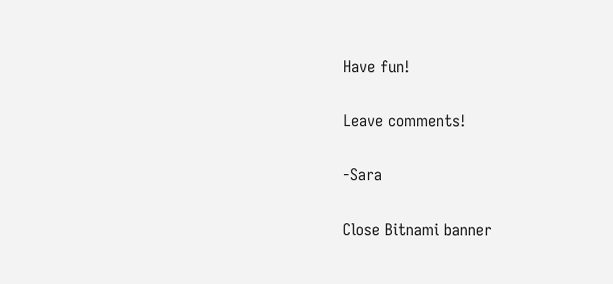Have fun!

Leave comments!

-Sara

Close Bitnami banner